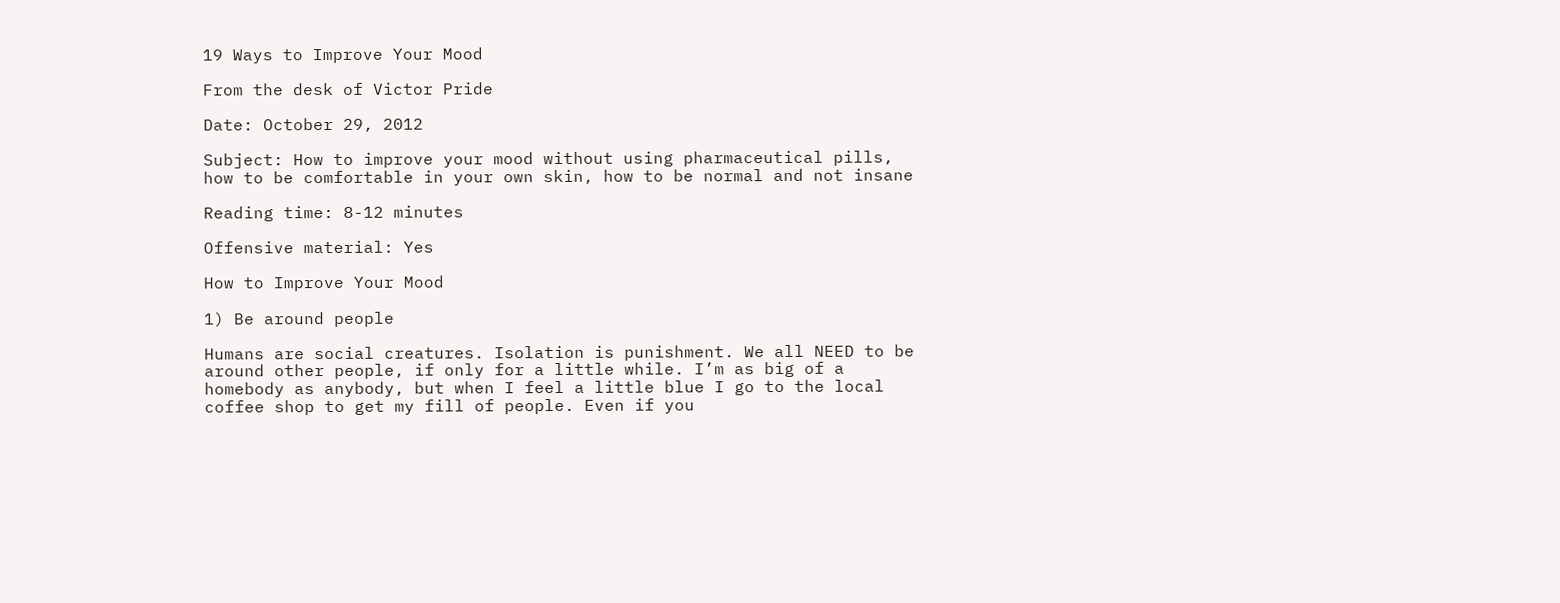19 Ways to Improve Your Mood

From the desk of Victor Pride

Date: October 29, 2012

Subject: How to improve your mood without using pharmaceutical pills, how to be comfortable in your own skin, how to be normal and not insane

Reading time: 8-12 minutes

Offensive material: Yes

How to Improve Your Mood

1) Be around people

Humans are social creatures. Isolation is punishment. We all NEED to be around other people, if only for a little while. I’m as big of a homebody as anybody, but when I feel a little blue I go to the local coffee shop to get my fill of people. Even if you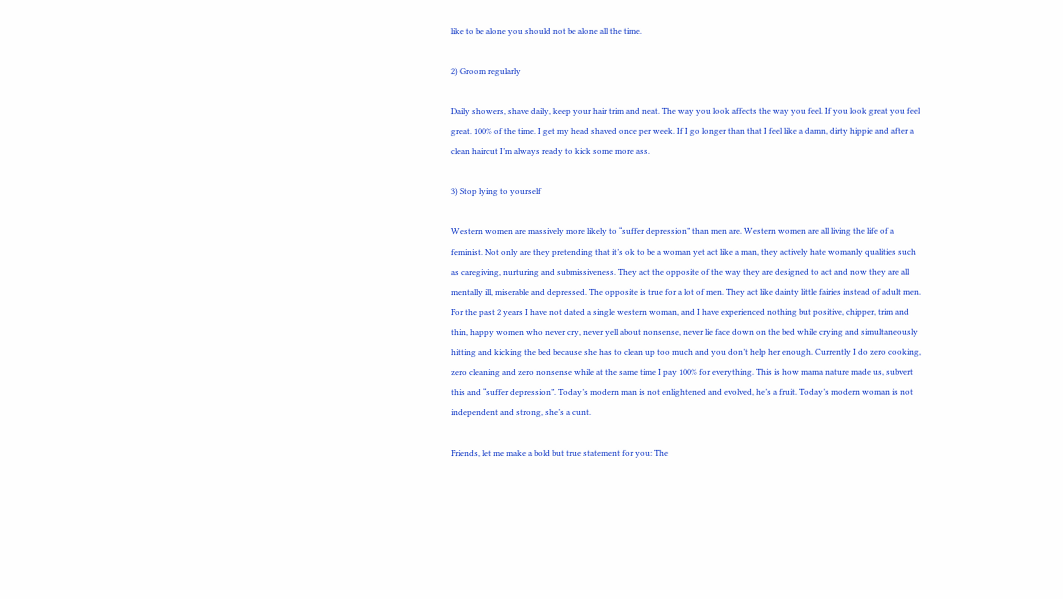like to be alone you should not be alone all the time.

2) Groom regularly

Daily showers, shave daily, keep your hair trim and neat. The way you look affects the way you feel. If you look great you feel great. 100% of the time. I get my head shaved once per week. If I go longer than that I feel like a damn, dirty hippie and after a clean haircut I’m always ready to kick some more ass.

3) Stop lying to yourself

Western women are massively more likely to “suffer depression” than men are. Western women are all living the life of a feminist. Not only are they pretending that it’s ok to be a woman yet act like a man, they actively hate womanly qualities such as caregiving, nurturing and submissiveness. They act the opposite of the way they are designed to act and now they are all mentally ill, miserable and depressed. The opposite is true for a lot of men. They act like dainty little fairies instead of adult men.  For the past 2 years I have not dated a single western woman, and I have experienced nothing but positive, chipper, trim and thin, happy women who never cry, never yell about nonsense, never lie face down on the bed while crying and simultaneously hitting and kicking the bed because she has to clean up too much and you don’t help her enough. Currently I do zero cooking, zero cleaning and zero nonsense while at the same time I pay 100% for everything. This is how mama nature made us, subvert this and “suffer depression”. Today’s modern man is not enlightened and evolved, he’s a fruit. Today’s modern woman is not independent and strong, she’s a cunt.

Friends, let me make a bold but true statement for you: The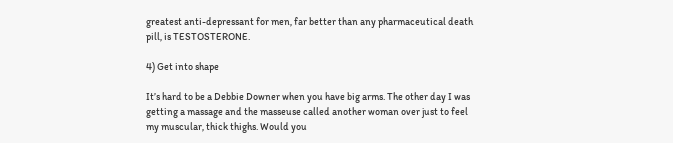greatest anti-depressant for men, far better than any pharmaceutical death pill, is TESTOSTERONE.

4) Get into shape

It’s hard to be a Debbie Downer when you have big arms. The other day I was getting a massage and the masseuse called another woman over just to feel my muscular, thick thighs. Would you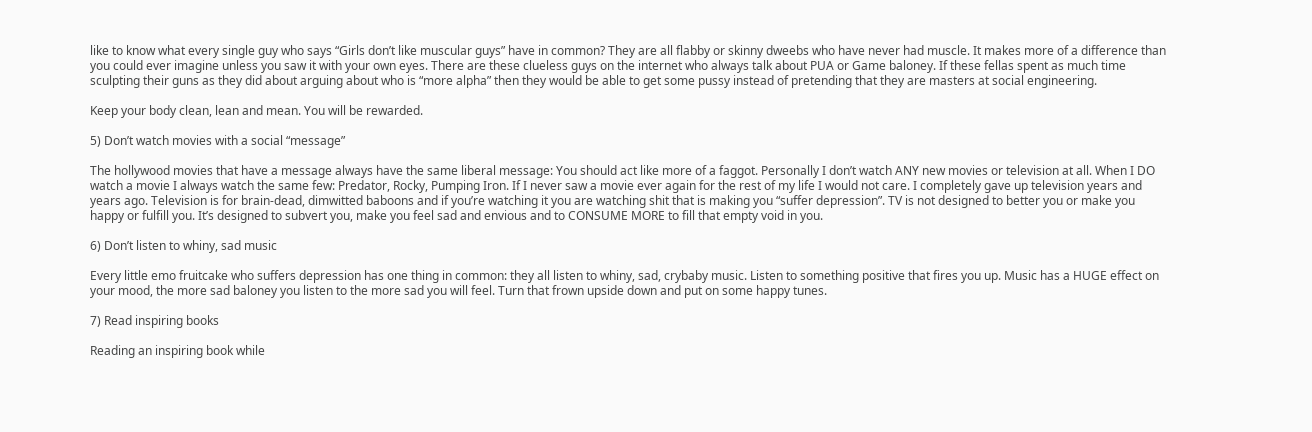like to know what every single guy who says “Girls don’t like muscular guys” have in common? They are all flabby or skinny dweebs who have never had muscle. It makes more of a difference than you could ever imagine unless you saw it with your own eyes. There are these clueless guys on the internet who always talk about PUA or Game baloney. If these fellas spent as much time sculpting their guns as they did about arguing about who is “more alpha” then they would be able to get some pussy instead of pretending that they are masters at social engineering.

Keep your body clean, lean and mean. You will be rewarded.

5) Don’t watch movies with a social “message”

The hollywood movies that have a message always have the same liberal message: You should act like more of a faggot. Personally I don’t watch ANY new movies or television at all. When I DO watch a movie I always watch the same few: Predator, Rocky, Pumping Iron. If I never saw a movie ever again for the rest of my life I would not care. I completely gave up television years and years ago. Television is for brain-dead, dimwitted baboons and if you’re watching it you are watching shit that is making you “suffer depression”. TV is not designed to better you or make you happy or fulfill you. It’s designed to subvert you, make you feel sad and envious and to CONSUME MORE to fill that empty void in you.

6) Don’t listen to whiny, sad music

Every little emo fruitcake who suffers depression has one thing in common: they all listen to whiny, sad, crybaby music. Listen to something positive that fires you up. Music has a HUGE effect on your mood, the more sad baloney you listen to the more sad you will feel. Turn that frown upside down and put on some happy tunes.

7) Read inspiring books

Reading an inspiring book while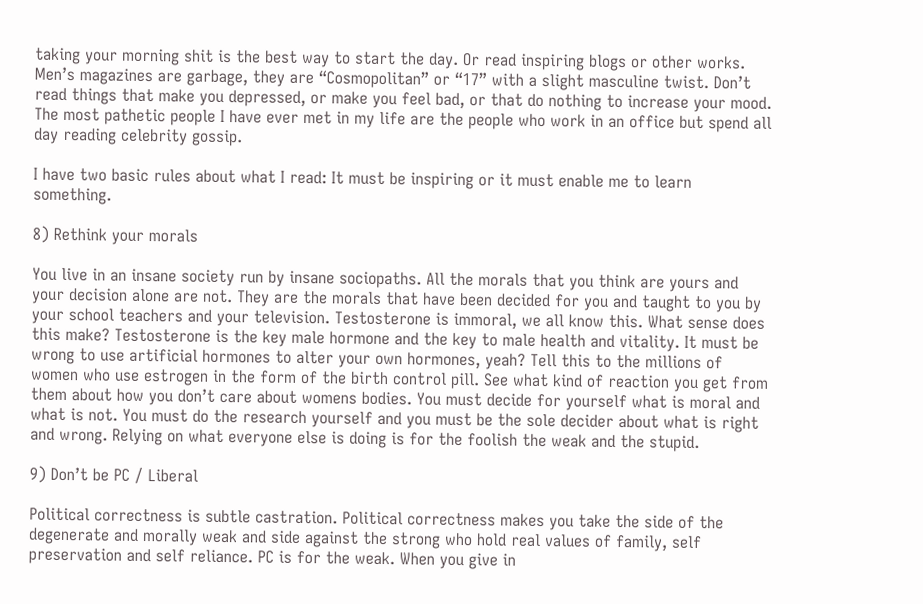taking your morning shit is the best way to start the day. Or read inspiring blogs or other works. Men’s magazines are garbage, they are “Cosmopolitan” or “17” with a slight masculine twist. Don’t read things that make you depressed, or make you feel bad, or that do nothing to increase your mood. The most pathetic people I have ever met in my life are the people who work in an office but spend all day reading celebrity gossip.

I have two basic rules about what I read: It must be inspiring or it must enable me to learn something.

8) Rethink your morals

You live in an insane society run by insane sociopaths. All the morals that you think are yours and your decision alone are not. They are the morals that have been decided for you and taught to you by your school teachers and your television. Testosterone is immoral, we all know this. What sense does this make? Testosterone is the key male hormone and the key to male health and vitality. It must be wrong to use artificial hormones to alter your own hormones, yeah? Tell this to the millions of women who use estrogen in the form of the birth control pill. See what kind of reaction you get from them about how you don’t care about womens bodies. You must decide for yourself what is moral and what is not. You must do the research yourself and you must be the sole decider about what is right and wrong. Relying on what everyone else is doing is for the foolish the weak and the stupid.

9) Don’t be PC / Liberal

Political correctness is subtle castration. Political correctness makes you take the side of the degenerate and morally weak and side against the strong who hold real values of family, self preservation and self reliance. PC is for the weak. When you give in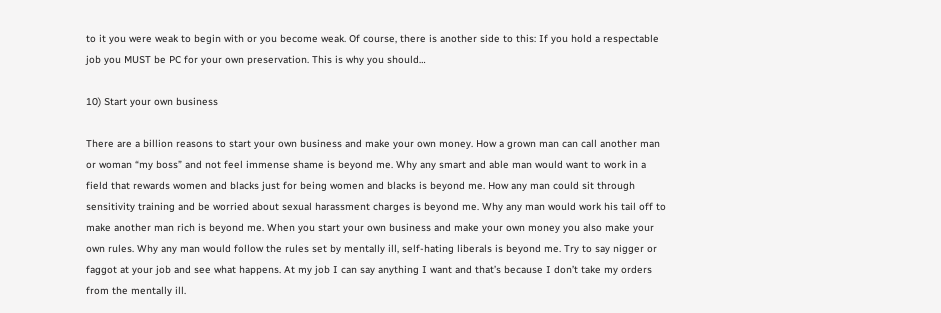to it you were weak to begin with or you become weak. Of course, there is another side to this: If you hold a respectable job you MUST be PC for your own preservation. This is why you should…

10) Start your own business

There are a billion reasons to start your own business and make your own money. How a grown man can call another man or woman “my boss” and not feel immense shame is beyond me. Why any smart and able man would want to work in a field that rewards women and blacks just for being women and blacks is beyond me. How any man could sit through sensitivity training and be worried about sexual harassment charges is beyond me. Why any man would work his tail off to make another man rich is beyond me. When you start your own business and make your own money you also make your own rules. Why any man would follow the rules set by mentally ill, self-hating liberals is beyond me. Try to say nigger or faggot at your job and see what happens. At my job I can say anything I want and that’s because I don’t take my orders from the mentally ill.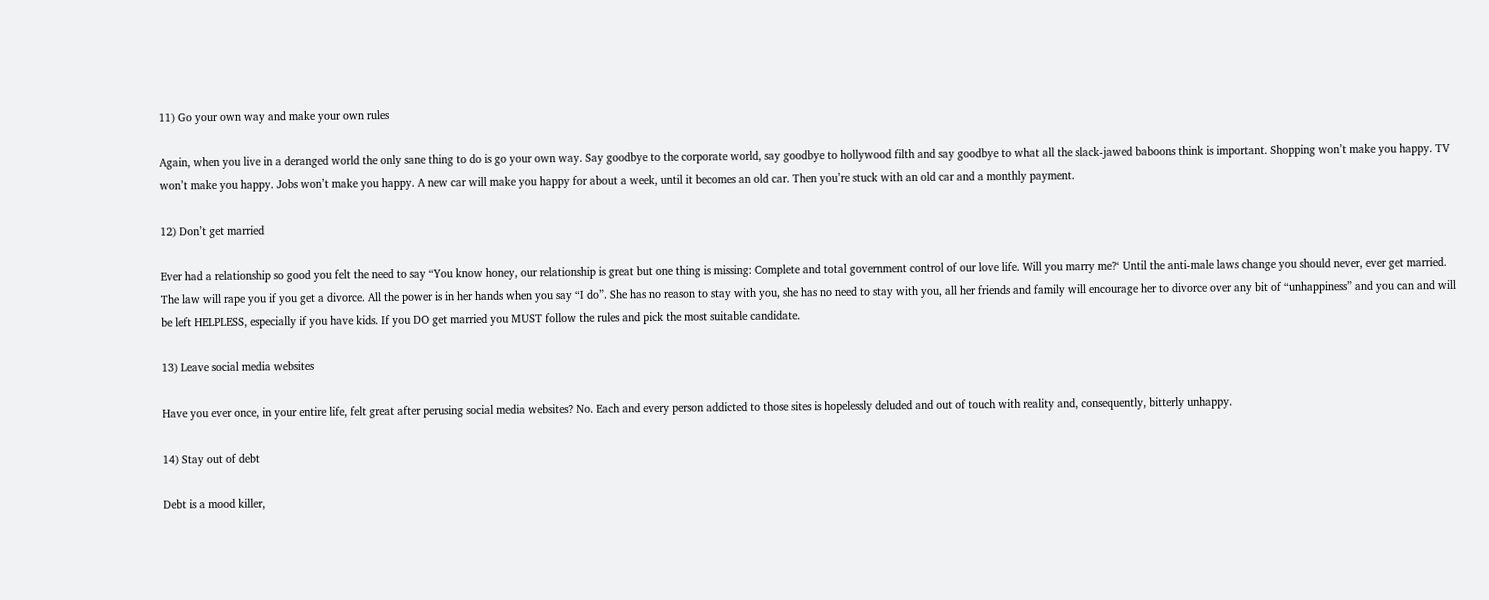11) Go your own way and make your own rules

Again, when you live in a deranged world the only sane thing to do is go your own way. Say goodbye to the corporate world, say goodbye to hollywood filth and say goodbye to what all the slack-jawed baboons think is important. Shopping won’t make you happy. TV won’t make you happy. Jobs won’t make you happy. A new car will make you happy for about a week, until it becomes an old car. Then you’re stuck with an old car and a monthly payment.

12) Don’t get married

Ever had a relationship so good you felt the need to say “You know honey, our relationship is great but one thing is missing: Complete and total government control of our love life. Will you marry me?‘ Until the anti-male laws change you should never, ever get married. The law will rape you if you get a divorce. All the power is in her hands when you say “I do”. She has no reason to stay with you, she has no need to stay with you, all her friends and family will encourage her to divorce over any bit of “unhappiness” and you can and will be left HELPLESS, especially if you have kids. If you DO get married you MUST follow the rules and pick the most suitable candidate.

13) Leave social media websites

Have you ever once, in your entire life, felt great after perusing social media websites? No. Each and every person addicted to those sites is hopelessly deluded and out of touch with reality and, consequently, bitterly unhappy.

14) Stay out of debt

Debt is a mood killer,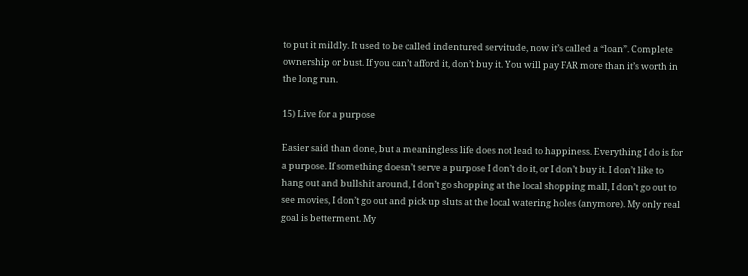to put it mildly. It used to be called indentured servitude, now it’s called a “loan”. Complete ownership or bust. If you can’t afford it, don’t buy it. You will pay FAR more than it’s worth in the long run.

15) Live for a purpose

Easier said than done, but a meaningless life does not lead to happiness. Everything I do is for a purpose. If something doesn’t serve a purpose I don’t do it, or I don’t buy it. I don’t like to hang out and bullshit around, I don’t go shopping at the local shopping mall, I don’t go out to see movies, I don’t go out and pick up sluts at the local watering holes (anymore). My only real goal is betterment. My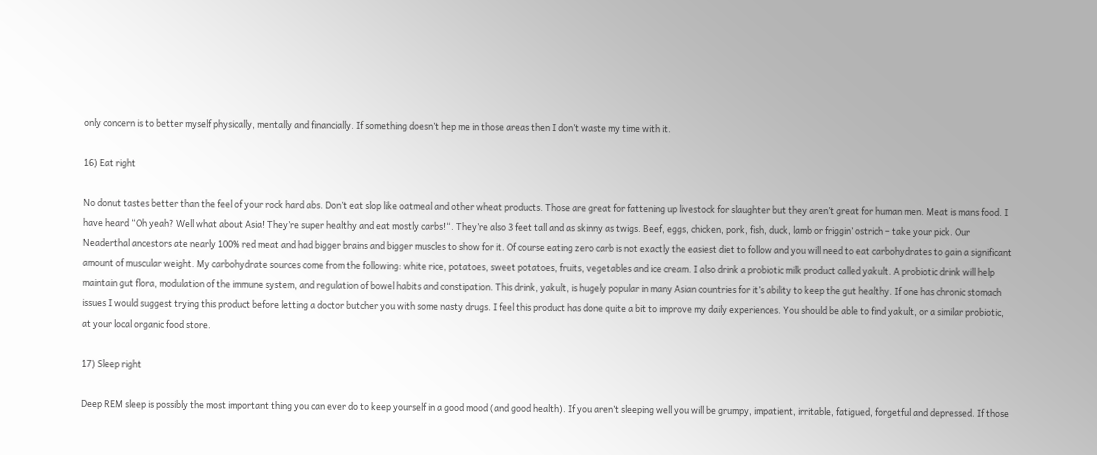only concern is to better myself physically, mentally and financially. If something doesn’t hep me in those areas then I don’t waste my time with it.

16) Eat right

No donut tastes better than the feel of your rock hard abs. Don’t eat slop like oatmeal and other wheat products. Those are great for fattening up livestock for slaughter but they aren’t great for human men. Meat is mans food. I have heard “Oh yeah? Well what about Asia! They’re super healthy and eat mostly carbs!“. They’re also 3 feet tall and as skinny as twigs. Beef, eggs, chicken, pork, fish, duck, lamb or friggin’ ostrich – take your pick. Our Neaderthal ancestors ate nearly 100% red meat and had bigger brains and bigger muscles to show for it. Of course eating zero carb is not exactly the easiest diet to follow and you will need to eat carbohydrates to gain a significant amount of muscular weight. My carbohydrate sources come from the following: white rice, potatoes, sweet potatoes, fruits, vegetables and ice cream. I also drink a probiotic milk product called yakult. A probiotic drink will help maintain gut flora, modulation of the immune system, and regulation of bowel habits and constipation. This drink, yakult, is hugely popular in many Asian countries for it’s ability to keep the gut healthy. If one has chronic stomach issues I would suggest trying this product before letting a doctor butcher you with some nasty drugs. I feel this product has done quite a bit to improve my daily experiences. You should be able to find yakult, or a similar probiotic, at your local organic food store.

17) Sleep right

Deep REM sleep is possibly the most important thing you can ever do to keep yourself in a good mood (and good health). If you aren’t sleeping well you will be grumpy, impatient, irritable, fatigued, forgetful and depressed. If those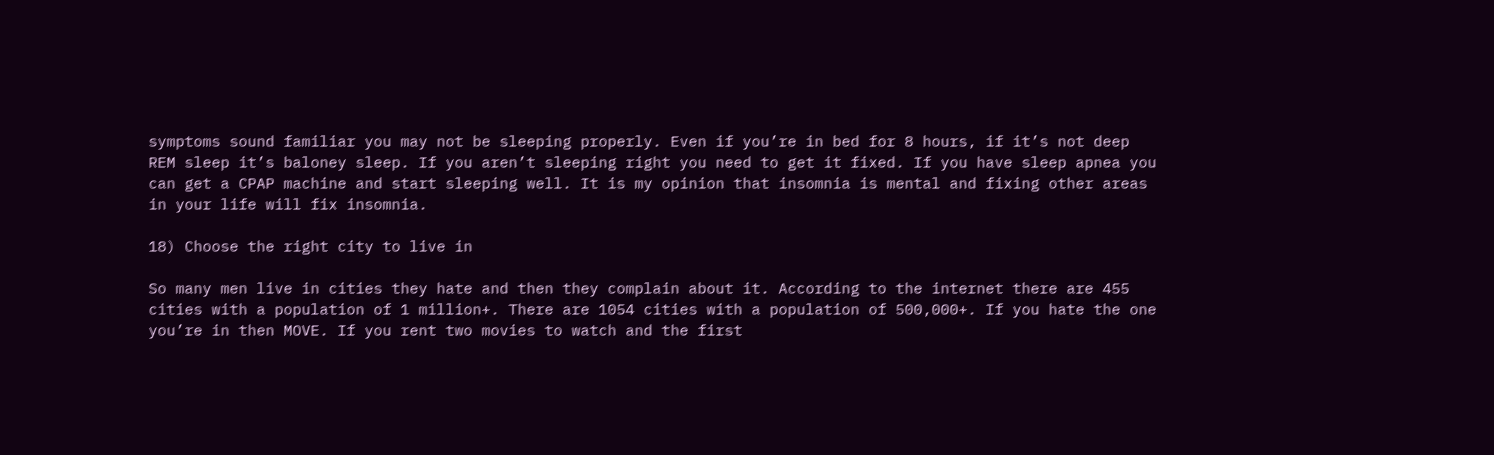symptoms sound familiar you may not be sleeping properly. Even if you’re in bed for 8 hours, if it’s not deep REM sleep it’s baloney sleep. If you aren’t sleeping right you need to get it fixed. If you have sleep apnea you can get a CPAP machine and start sleeping well. It is my opinion that insomnia is mental and fixing other areas in your life will fix insomnia.

18) Choose the right city to live in

So many men live in cities they hate and then they complain about it. According to the internet there are 455 cities with a population of 1 million+. There are 1054 cities with a population of 500,000+. If you hate the one you’re in then MOVE. If you rent two movies to watch and the first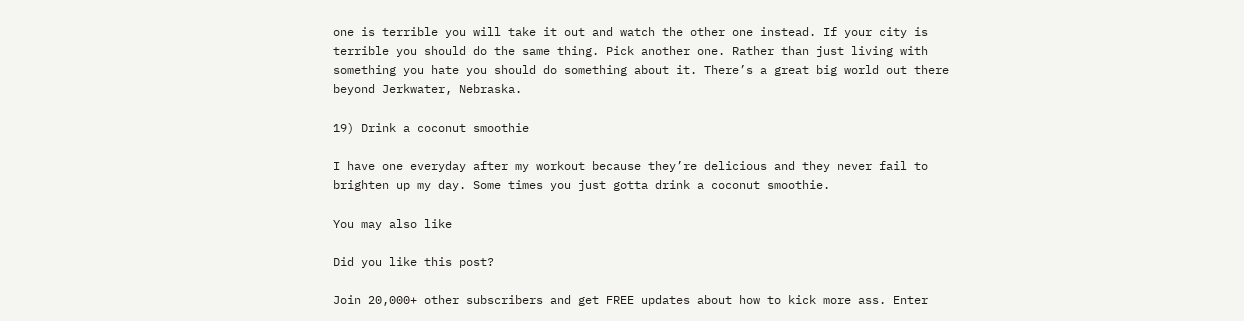one is terrible you will take it out and watch the other one instead. If your city is terrible you should do the same thing. Pick another one. Rather than just living with something you hate you should do something about it. There’s a great big world out there beyond Jerkwater, Nebraska.

19) Drink a coconut smoothie

I have one everyday after my workout because they’re delicious and they never fail to brighten up my day. Some times you just gotta drink a coconut smoothie.

You may also like

Did you like this post?

Join 20,000+ other subscribers and get FREE updates about how to kick more ass. Enter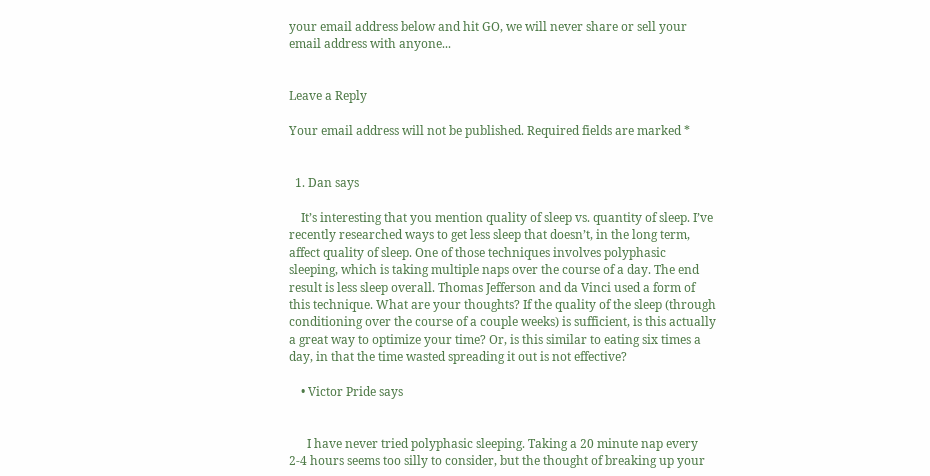your email address below and hit GO, we will never share or sell your email address with anyone...


Leave a Reply

Your email address will not be published. Required fields are marked *


  1. Dan says

    It’s interesting that you mention quality of sleep vs. quantity of sleep. I’ve recently researched ways to get less sleep that doesn’t, in the long term, affect quality of sleep. One of those techniques involves polyphasic sleeping, which is taking multiple naps over the course of a day. The end result is less sleep overall. Thomas Jefferson and da Vinci used a form of this technique. What are your thoughts? If the quality of the sleep (through conditioning over the course of a couple weeks) is sufficient, is this actually a great way to optimize your time? Or, is this similar to eating six times a day, in that the time wasted spreading it out is not effective?

    • Victor Pride says


      I have never tried polyphasic sleeping. Taking a 20 minute nap every 2-4 hours seems too silly to consider, but the thought of breaking up your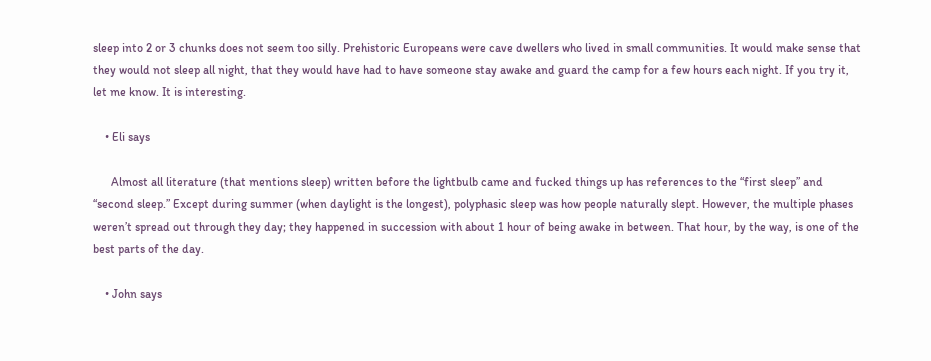sleep into 2 or 3 chunks does not seem too silly. Prehistoric Europeans were cave dwellers who lived in small communities. It would make sense that they would not sleep all night, that they would have had to have someone stay awake and guard the camp for a few hours each night. If you try it, let me know. It is interesting.

    • Eli says

      Almost all literature (that mentions sleep) written before the lightbulb came and fucked things up has references to the “first sleep” and “second sleep.” Except during summer (when daylight is the longest), polyphasic sleep was how people naturally slept. However, the multiple phases weren’t spread out through they day; they happened in succession with about 1 hour of being awake in between. That hour, by the way, is one of the best parts of the day.

    • John says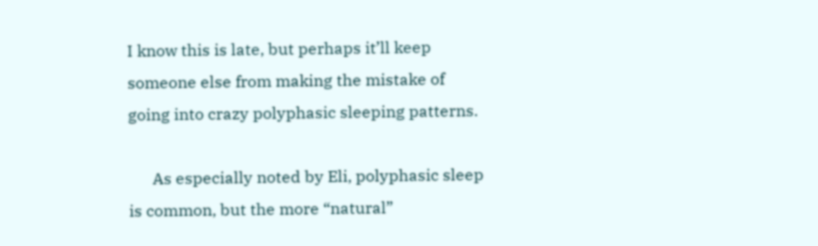I know this is late, but perhaps it’ll keep someone else from making the mistake of going into crazy polyphasic sleeping patterns.

      As especially noted by Eli, polyphasic sleep is common, but the more “natural”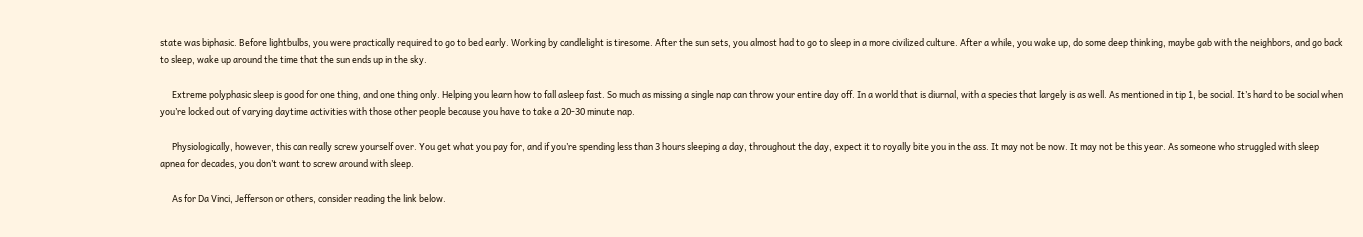state was biphasic. Before lightbulbs, you were practically required to go to bed early. Working by candlelight is tiresome. After the sun sets, you almost had to go to sleep in a more civilized culture. After a while, you wake up, do some deep thinking, maybe gab with the neighbors, and go back to sleep, wake up around the time that the sun ends up in the sky.

      Extreme polyphasic sleep is good for one thing, and one thing only. Helping you learn how to fall asleep fast. So much as missing a single nap can throw your entire day off. In a world that is diurnal, with a species that largely is as well. As mentioned in tip 1, be social. It’s hard to be social when you’re locked out of varying daytime activities with those other people because you have to take a 20-30 minute nap.

      Physiologically, however, this can really screw yourself over. You get what you pay for, and if you’re spending less than 3 hours sleeping a day, throughout the day, expect it to royally bite you in the ass. It may not be now. It may not be this year. As someone who struggled with sleep apnea for decades, you don’t want to screw around with sleep.

      As for Da Vinci, Jefferson or others, consider reading the link below.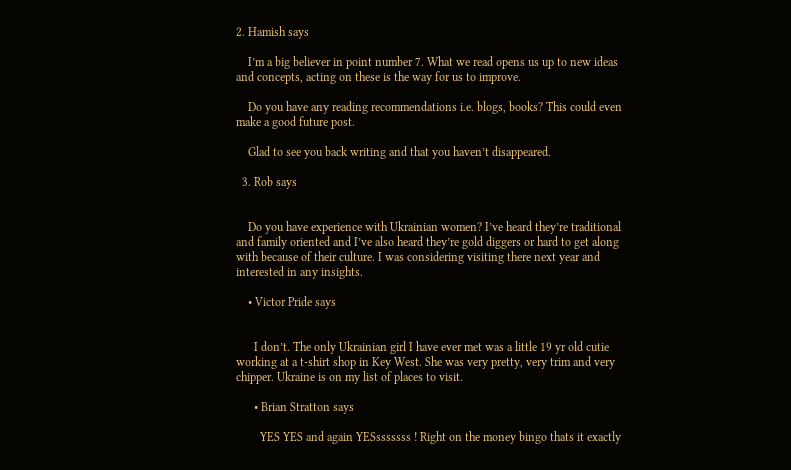2. Hamish says

    I’m a big believer in point number 7. What we read opens us up to new ideas and concepts, acting on these is the way for us to improve.

    Do you have any reading recommendations i.e. blogs, books? This could even make a good future post.

    Glad to see you back writing and that you haven’t disappeared.

  3. Rob says


    Do you have experience with Ukrainian women? I’ve heard they’re traditional and family oriented and I’ve also heard they’re gold diggers or hard to get along with because of their culture. I was considering visiting there next year and interested in any insights.

    • Victor Pride says


      I don’t. The only Ukrainian girl I have ever met was a little 19 yr old cutie working at a t-shirt shop in Key West. She was very pretty, very trim and very chipper. Ukraine is on my list of places to visit.

      • Brian Stratton says

        YES YES and again YESsssssss ! Right on the money bingo thats it exactly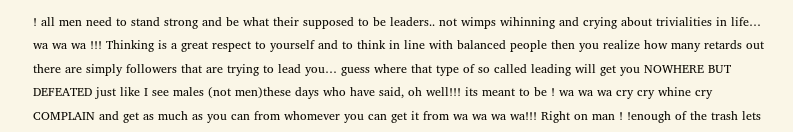! all men need to stand strong and be what their supposed to be leaders.. not wimps wihinning and crying about trivialities in life… wa wa wa !!! Thinking is a great respect to yourself and to think in line with balanced people then you realize how many retards out there are simply followers that are trying to lead you… guess where that type of so called leading will get you NOWHERE BUT DEFEATED just like I see males (not men)these days who have said, oh well!!! its meant to be ! wa wa wa cry cry whine cry COMPLAIN and get as much as you can from whomever you can get it from wa wa wa wa!!! Right on man ! !enough of the trash lets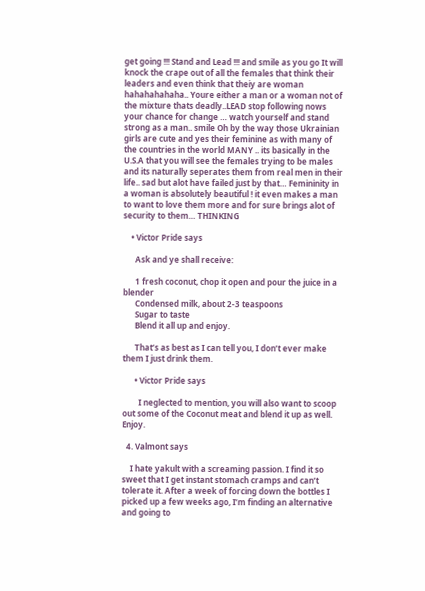get going !!! Stand and Lead !!! and smile as you go It will knock the crape out of all the females that think their leaders and even think that theiy are woman hahahahahaha.. Youre either a man or a woman not of the mixture thats deadly..LEAD stop following nows your chance for change … watch yourself and stand strong as a man.. smile Oh by the way those Ukrainian girls are cute and yes their feminine as with many of the countries in the world MANY .. its basically in the U.S.A that you will see the females trying to be males and its naturally seperates them from real men in their life.. sad but alot have failed just by that… Femininity in a woman is absolutely beautiful ! it even makes a man to want to love them more and for sure brings alot of security to them… THINKING

    • Victor Pride says

      Ask and ye shall receive:

      1 fresh coconut, chop it open and pour the juice in a blender
      Condensed milk, about 2-3 teaspoons
      Sugar to taste
      Blend it all up and enjoy.

      That’s as best as I can tell you, I don’t ever make them I just drink them.

      • Victor Pride says

        I neglected to mention, you will also want to scoop out some of the Coconut meat and blend it up as well. Enjoy.

  4. Valmont says

    I hate yakult with a screaming passion. I find it so sweet that I get instant stomach cramps and can’t tolerate it. After a week of forcing down the bottles I picked up a few weeks ago, I’m finding an alternative and going to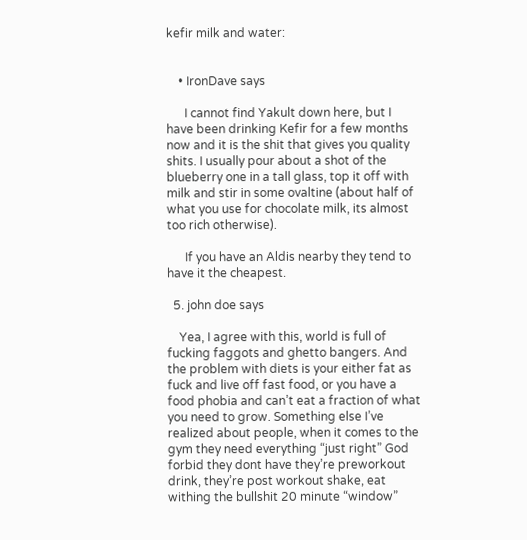kefir milk and water:


    • IronDave says

      I cannot find Yakult down here, but I have been drinking Kefir for a few months now and it is the shit that gives you quality shits. I usually pour about a shot of the blueberry one in a tall glass, top it off with milk and stir in some ovaltine (about half of what you use for chocolate milk, its almost too rich otherwise).

      If you have an Aldis nearby they tend to have it the cheapest.

  5. john doe says

    Yea, I agree with this, world is full of fucking faggots and ghetto bangers. And the problem with diets is your either fat as fuck and live off fast food, or you have a food phobia and can’t eat a fraction of what you need to grow. Something else I’ve realized about people, when it comes to the gym they need everything “just right” God forbid they dont have they’re preworkout drink, they’re post workout shake, eat withing the bullshit 20 minute “window”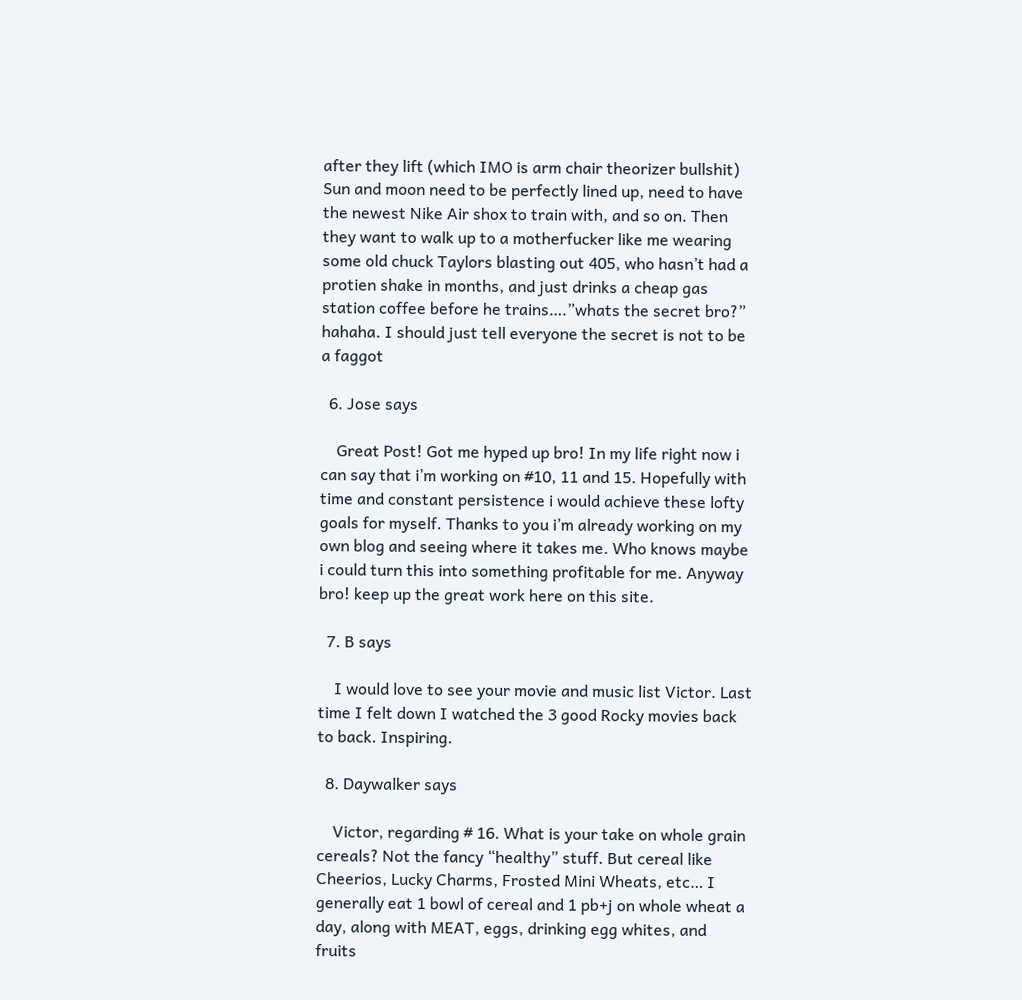after they lift (which IMO is arm chair theorizer bullshit) Sun and moon need to be perfectly lined up, need to have the newest Nike Air shox to train with, and so on. Then they want to walk up to a motherfucker like me wearing some old chuck Taylors blasting out 405, who hasn’t had a protien shake in months, and just drinks a cheap gas station coffee before he trains….”whats the secret bro?” hahaha. I should just tell everyone the secret is not to be a faggot

  6. Jose says

    Great Post! Got me hyped up bro! In my life right now i can say that i’m working on #10, 11 and 15. Hopefully with time and constant persistence i would achieve these lofty goals for myself. Thanks to you i’m already working on my own blog and seeing where it takes me. Who knows maybe i could turn this into something profitable for me. Anyway bro! keep up the great work here on this site.

  7. B says

    I would love to see your movie and music list Victor. Last time I felt down I watched the 3 good Rocky movies back to back. Inspiring.

  8. Daywalker says

    Victor, regarding # 16. What is your take on whole grain cereals? Not the fancy “healthy” stuff. But cereal like Cheerios, Lucky Charms, Frosted Mini Wheats, etc… I generally eat 1 bowl of cereal and 1 pb+j on whole wheat a day, along with MEAT, eggs, drinking egg whites, and fruits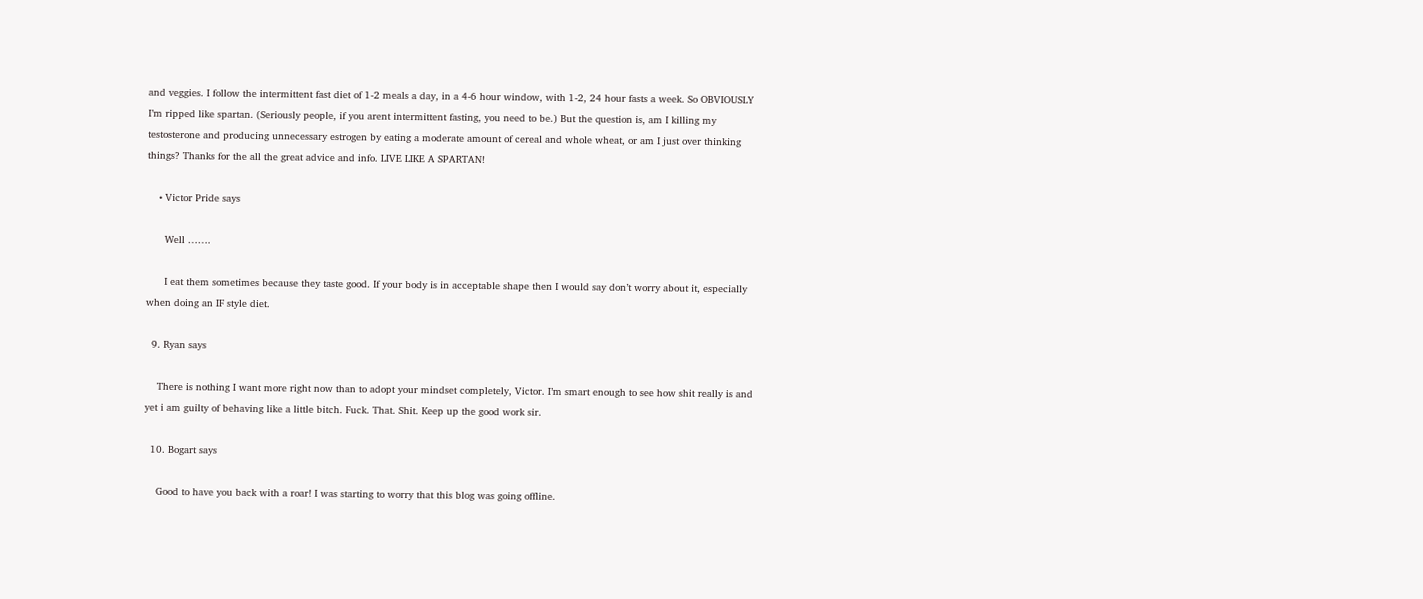and veggies. I follow the intermittent fast diet of 1-2 meals a day, in a 4-6 hour window, with 1-2, 24 hour fasts a week. So OBVIOUSLY I’m ripped like spartan. (Seriously people, if you arent intermittent fasting, you need to be.) But the question is, am I killing my testosterone and producing unnecessary estrogen by eating a moderate amount of cereal and whole wheat, or am I just over thinking things? Thanks for the all the great advice and info. LIVE LIKE A SPARTAN!

    • Victor Pride says

      Well …….

      I eat them sometimes because they taste good. If your body is in acceptable shape then I would say don’t worry about it, especially when doing an IF style diet.

  9. Ryan says

    There is nothing I want more right now than to adopt your mindset completely, Victor. I’m smart enough to see how shit really is and yet i am guilty of behaving like a little bitch. Fuck. That. Shit. Keep up the good work sir.

  10. Bogart says

    Good to have you back with a roar! I was starting to worry that this blog was going offline.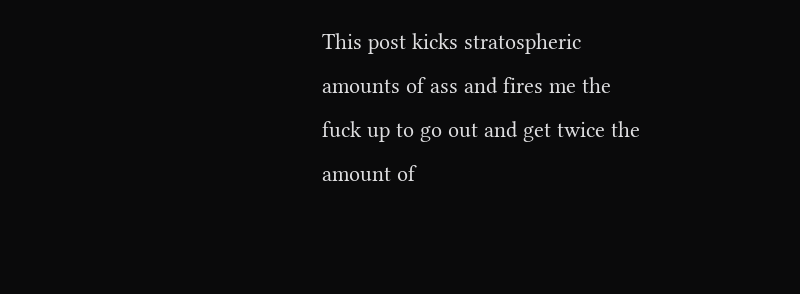This post kicks stratospheric amounts of ass and fires me the fuck up to go out and get twice the amount of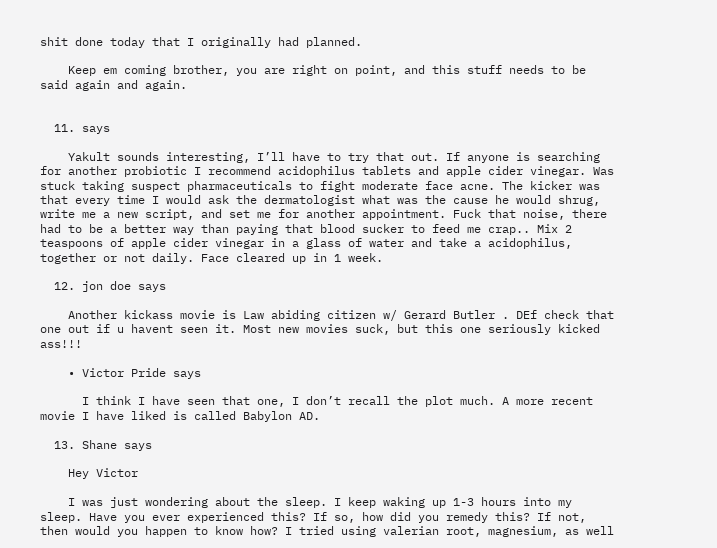shit done today that I originally had planned.

    Keep em coming brother, you are right on point, and this stuff needs to be said again and again.


  11. says

    Yakult sounds interesting, I’ll have to try that out. If anyone is searching for another probiotic I recommend acidophilus tablets and apple cider vinegar. Was stuck taking suspect pharmaceuticals to fight moderate face acne. The kicker was that every time I would ask the dermatologist what was the cause he would shrug, write me a new script, and set me for another appointment. Fuck that noise, there had to be a better way than paying that blood sucker to feed me crap.. Mix 2 teaspoons of apple cider vinegar in a glass of water and take a acidophilus, together or not daily. Face cleared up in 1 week.

  12. jon doe says

    Another kickass movie is Law abiding citizen w/ Gerard Butler . DEf check that one out if u havent seen it. Most new movies suck, but this one seriously kicked ass!!!

    • Victor Pride says

      I think I have seen that one, I don’t recall the plot much. A more recent movie I have liked is called Babylon AD.

  13. Shane says

    Hey Victor

    I was just wondering about the sleep. I keep waking up 1-3 hours into my sleep. Have you ever experienced this? If so, how did you remedy this? If not, then would you happen to know how? I tried using valerian root, magnesium, as well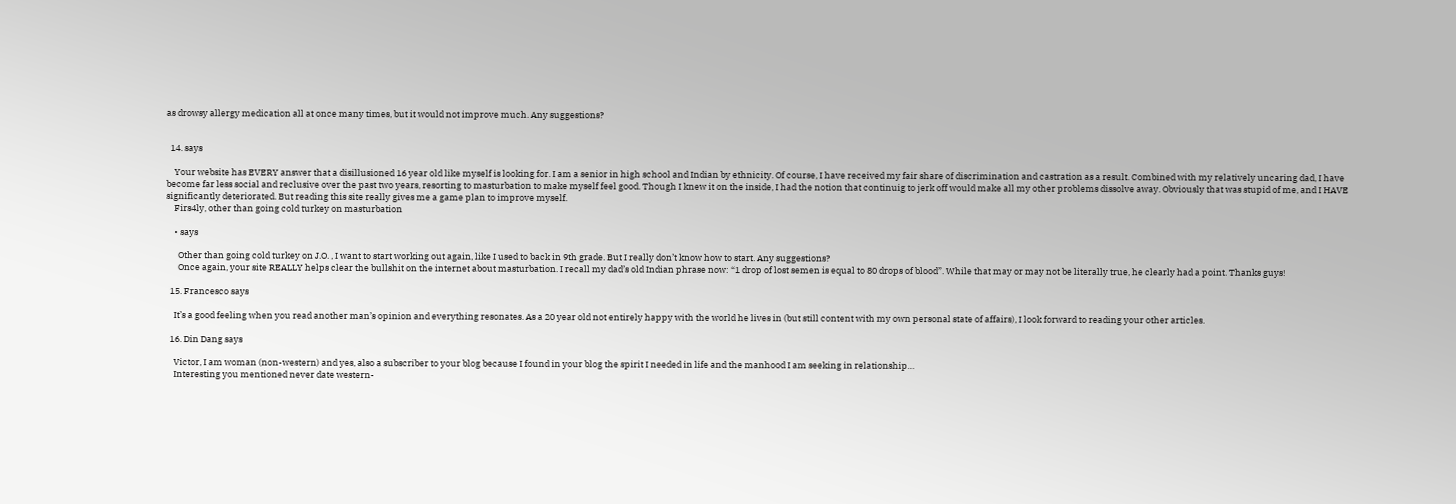as drowsy allergy medication all at once many times, but it would not improve much. Any suggestions?


  14. says

    Your website has EVERY answer that a disillusioned 16 year old like myself is looking for. I am a senior in high school and Indian by ethnicity. Of course, I have received my fair share of discrimination and castration as a result. Combined with my relatively uncaring dad, I have become far less social and reclusive over the past two years, resorting to masturbation to make myself feel good. Though I knew it on the inside, I had the notion that continuig to jerk off would make all my other problems dissolve away. Obviously that was stupid of me, and I HAVE significantly deteriorated. But reading this site really gives me a game plan to improve myself.
    Firs4ly, other than going cold turkey on masturbation

    • says

      Other than going cold turkey on J.O. , I want to start working out again, like I used to back in 9th grade. But I really don’t know how to start. Any suggestions?
      Once again, your site REALLY helps clear the bullshit on the internet about masturbation. I recall my dad’s old Indian phrase now: “1 drop of lost semen is equal to 80 drops of blood”. While that may or may not be literally true, he clearly had a point. Thanks guys!

  15. Francesco says

    It’s a good feeling when you read another man’s opinion and everything resonates. As a 20 year old not entirely happy with the world he lives in (but still content with my own personal state of affairs), I look forward to reading your other articles.

  16. Din Dang says

    Victor, I am woman (non-western) and yes, also a subscriber to your blog because I found in your blog the spirit I needed in life and the manhood I am seeking in relationship…
    Interesting you mentioned never date western-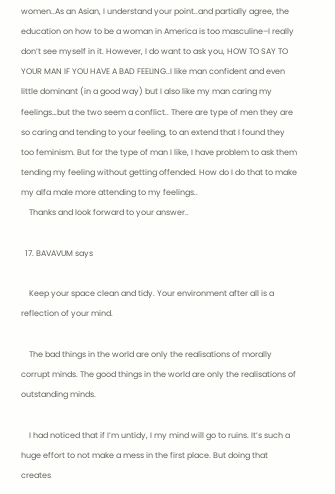women..As an Asian, I understand your point..and partially agree, the education on how to be a woman in America is too masculine–I really don’t see myself in it. However, I do want to ask you, HOW TO SAY TO YOUR MAN IF YOU HAVE A BAD FEELING..I like man confident and even little dominant (in a good way) but I also like my man caring my feelings…but the two seem a conflict.. There are type of men they are so caring and tending to your feeling, to an extend that I found they too feminism. But for the type of man I like, I have problem to ask them tending my feeling without getting offended. How do I do that to make my alfa male more attending to my feelings..
    Thanks and look forward to your answer..

  17. BAVAVUM says

    Keep your space clean and tidy. Your environment after all is a reflection of your mind.

    The bad things in the world are only the realisations of morally corrupt minds. The good things in the world are only the realisations of outstanding minds.

    I had noticed that if I’m untidy, I my mind will go to ruins. It’s such a huge effort to not make a mess in the first place. But doing that creates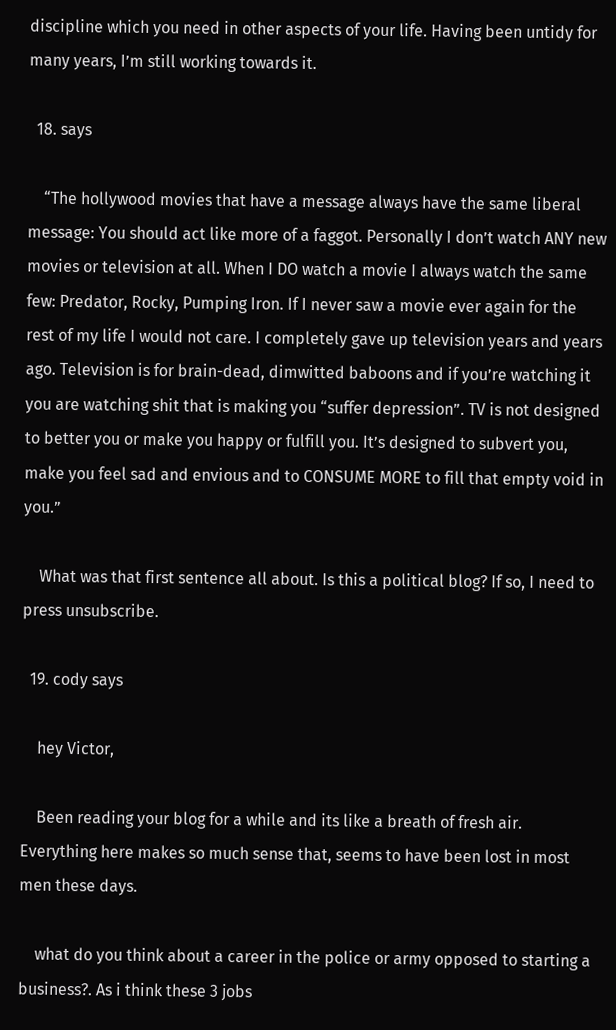discipline which you need in other aspects of your life. Having been untidy for many years, I’m still working towards it.

  18. says

    “The hollywood movies that have a message always have the same liberal message: You should act like more of a faggot. Personally I don’t watch ANY new movies or television at all. When I DO watch a movie I always watch the same few: Predator, Rocky, Pumping Iron. If I never saw a movie ever again for the rest of my life I would not care. I completely gave up television years and years ago. Television is for brain-dead, dimwitted baboons and if you’re watching it you are watching shit that is making you “suffer depression”. TV is not designed to better you or make you happy or fulfill you. It’s designed to subvert you, make you feel sad and envious and to CONSUME MORE to fill that empty void in you.”

    What was that first sentence all about. Is this a political blog? If so, I need to press unsubscribe.

  19. cody says

    hey Victor,

    Been reading your blog for a while and its like a breath of fresh air. Everything here makes so much sense that, seems to have been lost in most men these days.

    what do you think about a career in the police or army opposed to starting a business?. As i think these 3 jobs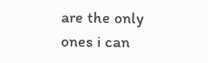are the only ones i can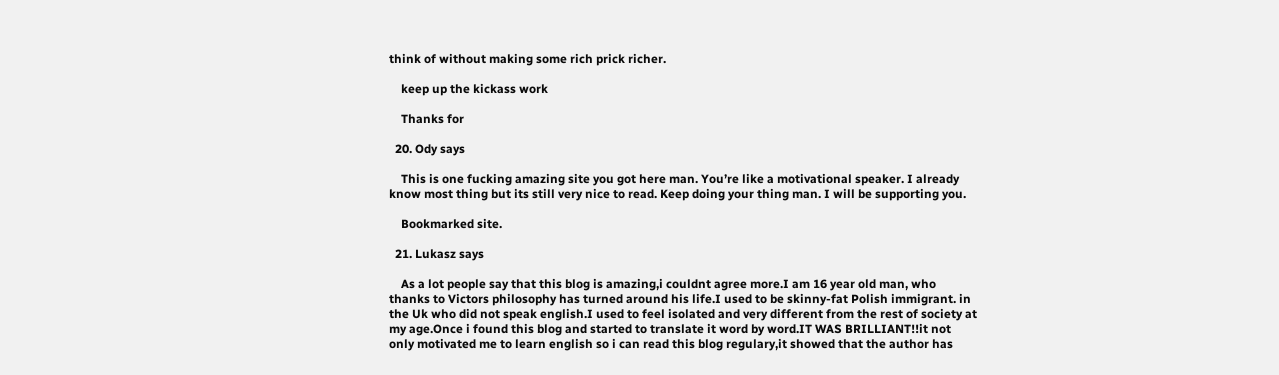think of without making some rich prick richer.

    keep up the kickass work

    Thanks for

  20. Ody says

    This is one fucking amazing site you got here man. You’re like a motivational speaker. I already know most thing but its still very nice to read. Keep doing your thing man. I will be supporting you.

    Bookmarked site.

  21. Lukasz says

    As a lot people say that this blog is amazing,i couldnt agree more.I am 16 year old man, who thanks to Victors philosophy has turned around his life.I used to be skinny-fat Polish immigrant. in the Uk who did not speak english.I used to feel isolated and very different from the rest of society at my age.Once i found this blog and started to translate it word by word.IT WAS BRILLIANT!!it not only motivated me to learn english so i can read this blog regulary,it showed that the author has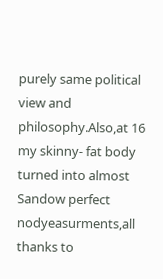purely same political view and philosophy.Also,at 16 my skinny- fat body turned into almost Sandow perfect nodyeasurments,all thanks to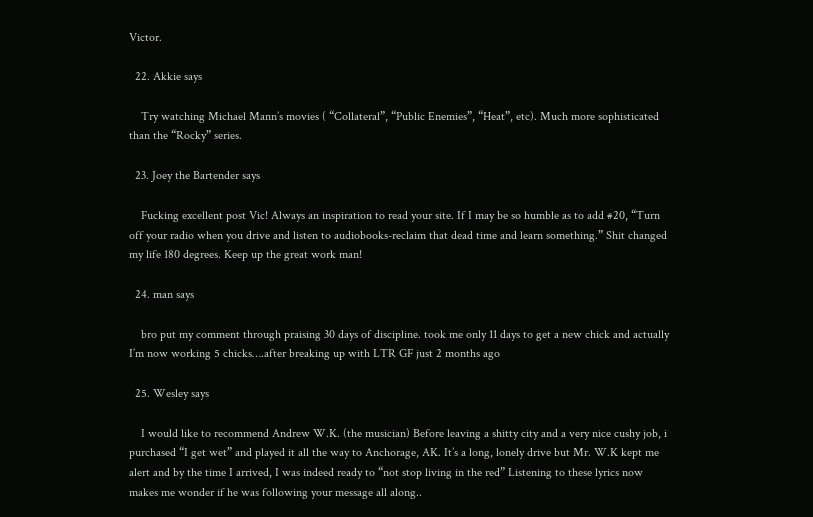Victor.

  22. Akkie says

    Try watching Michael Mann’s movies ( “Collateral”, “Public Enemies”, “Heat”, etc). Much more sophisticated than the “Rocky” series.

  23. Joey the Bartender says

    Fucking excellent post Vic! Always an inspiration to read your site. If I may be so humble as to add #20, “Turn off your radio when you drive and listen to audiobooks-reclaim that dead time and learn something.” Shit changed my life 180 degrees. Keep up the great work man!

  24. man says

    bro put my comment through praising 30 days of discipline. took me only 11 days to get a new chick and actually I’m now working 5 chicks….after breaking up with LTR GF just 2 months ago

  25. Wesley says

    I would like to recommend Andrew W.K. (the musician) Before leaving a shitty city and a very nice cushy job, i purchased “I get wet” and played it all the way to Anchorage, AK. It’s a long, lonely drive but Mr. W.K kept me alert and by the time I arrived, I was indeed ready to “not stop living in the red” Listening to these lyrics now makes me wonder if he was following your message all along..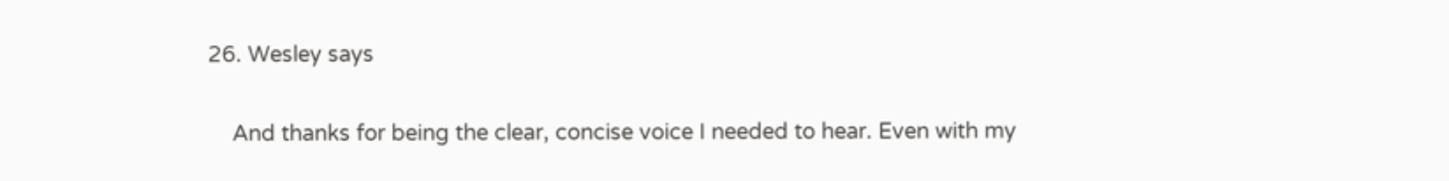26. Wesley says

    And thanks for being the clear, concise voice I needed to hear. Even with my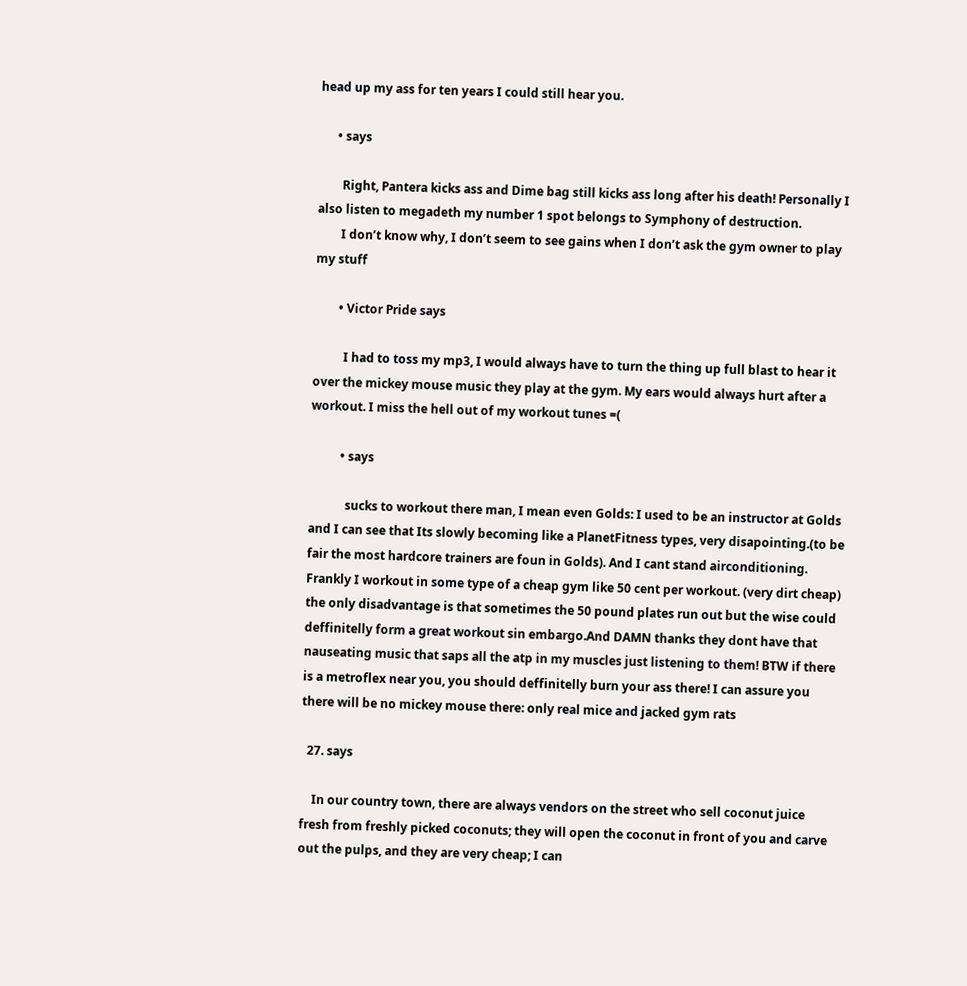head up my ass for ten years I could still hear you.

      • says

        Right, Pantera kicks ass and Dime bag still kicks ass long after his death! Personally I also listen to megadeth my number 1 spot belongs to Symphony of destruction.
        I don’t know why, I don’t seem to see gains when I don’t ask the gym owner to play my stuff

        • Victor Pride says

          I had to toss my mp3, I would always have to turn the thing up full blast to hear it over the mickey mouse music they play at the gym. My ears would always hurt after a workout. I miss the hell out of my workout tunes =(

          • says

            sucks to workout there man, I mean even Golds: I used to be an instructor at Golds and I can see that Its slowly becoming like a PlanetFitness types, very disapointing.(to be fair the most hardcore trainers are foun in Golds). And I cant stand airconditioning. Frankly I workout in some type of a cheap gym like 50 cent per workout. (very dirt cheap) the only disadvantage is that sometimes the 50 pound plates run out but the wise could deffinitelly form a great workout sin embargo.And DAMN thanks they dont have that nauseating music that saps all the atp in my muscles just listening to them! BTW if there is a metroflex near you, you should deffinitelly burn your ass there! I can assure you there will be no mickey mouse there: only real mice and jacked gym rats

  27. says

    In our country town, there are always vendors on the street who sell coconut juice fresh from freshly picked coconuts; they will open the coconut in front of you and carve out the pulps, and they are very cheap; I can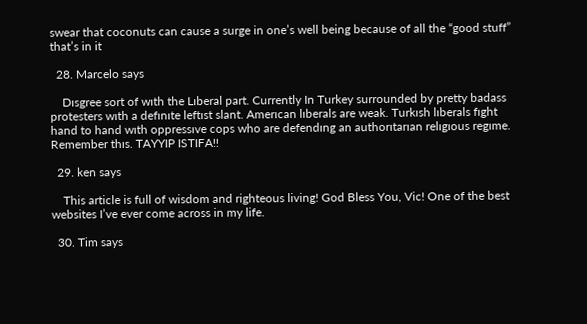swear that coconuts can cause a surge in one’s well being because of all the “good stuff” that’s in it

  28. Marcelo says

    Dısgree sort of wıth the Lıberal part. Currently In Turkey surrounded by pretty badass protesters wıth a defınıte leftıst slant. Amerıcan lıberals are weak. Turkısh lıberals fıght hand to hand wıth oppressıve cops who are defendıng an authorıtarıan relıgıous regıme. Remember thıs. TAYYIP ISTIFA!!

  29. ken says

    This article is full of wisdom and righteous living! God Bless You, Vic! One of the best websites I’ve ever come across in my life.

  30. Tim says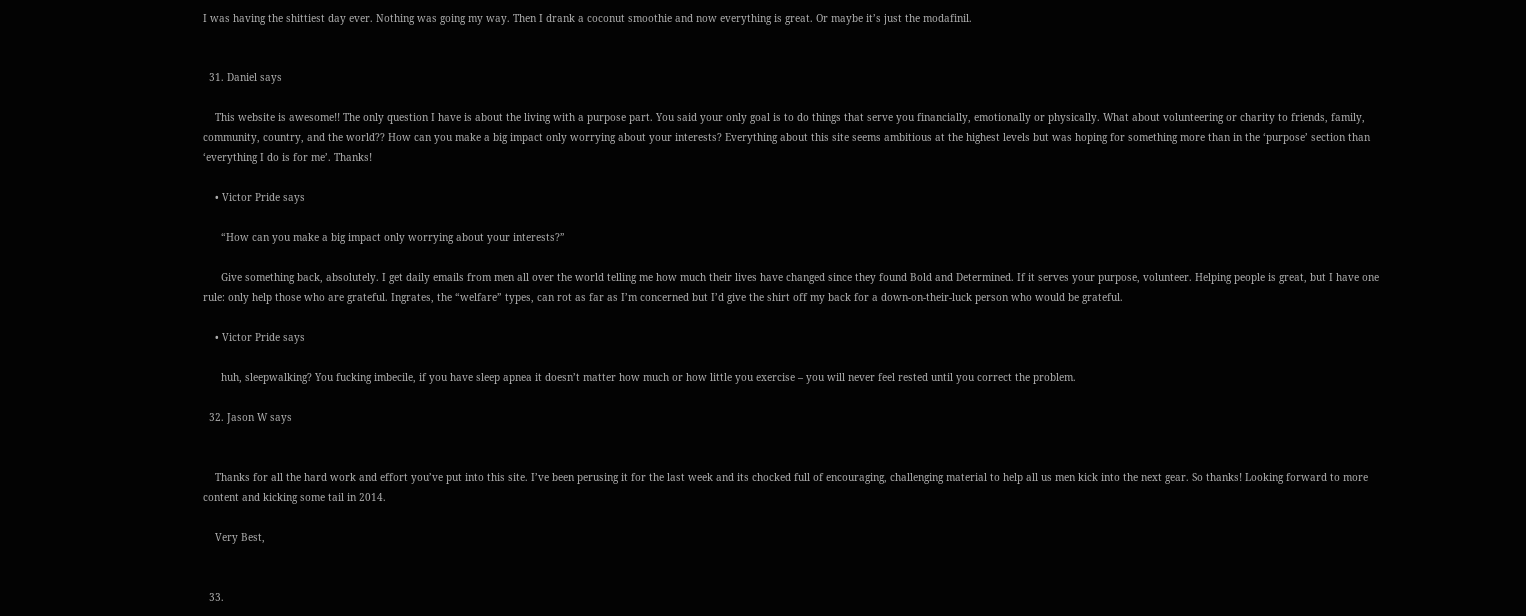I was having the shittiest day ever. Nothing was going my way. Then I drank a coconut smoothie and now everything is great. Or maybe it’s just the modafinil.


  31. Daniel says

    This website is awesome!! The only question I have is about the living with a purpose part. You said your only goal is to do things that serve you financially, emotionally or physically. What about volunteering or charity to friends, family, community, country, and the world?? How can you make a big impact only worrying about your interests? Everything about this site seems ambitious at the highest levels but was hoping for something more than in the ‘purpose’ section than ‘everything I do is for me’. Thanks!

    • Victor Pride says

      “How can you make a big impact only worrying about your interests?”

      Give something back, absolutely. I get daily emails from men all over the world telling me how much their lives have changed since they found Bold and Determined. If it serves your purpose, volunteer. Helping people is great, but I have one rule: only help those who are grateful. Ingrates, the “welfare” types, can rot as far as I’m concerned but I’d give the shirt off my back for a down-on-their-luck person who would be grateful.

    • Victor Pride says

      huh, sleepwalking? You fucking imbecile, if you have sleep apnea it doesn’t matter how much or how little you exercise – you will never feel rested until you correct the problem.

  32. Jason W says


    Thanks for all the hard work and effort you’ve put into this site. I’ve been perusing it for the last week and its chocked full of encouraging, challenging material to help all us men kick into the next gear. So thanks! Looking forward to more content and kicking some tail in 2014.

    Very Best,


  33.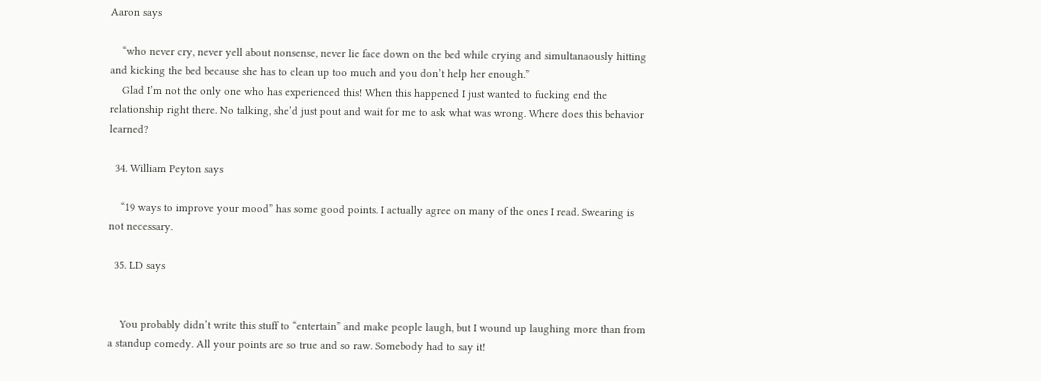Aaron says

    “who never cry, never yell about nonsense, never lie face down on the bed while crying and simultanaously hitting and kicking the bed because she has to clean up too much and you don’t help her enough.”
    Glad I’m not the only one who has experienced this! When this happened I just wanted to fucking end the relationship right there. No talking, she’d just pout and wait for me to ask what was wrong. Where does this behavior learned?

  34. William Peyton says

    “19 ways to improve your mood” has some good points. I actually agree on many of the ones I read. Swearing is not necessary.

  35. LD says


    You probably didn’t write this stuff to “entertain” and make people laugh, but I wound up laughing more than from a standup comedy. All your points are so true and so raw. Somebody had to say it!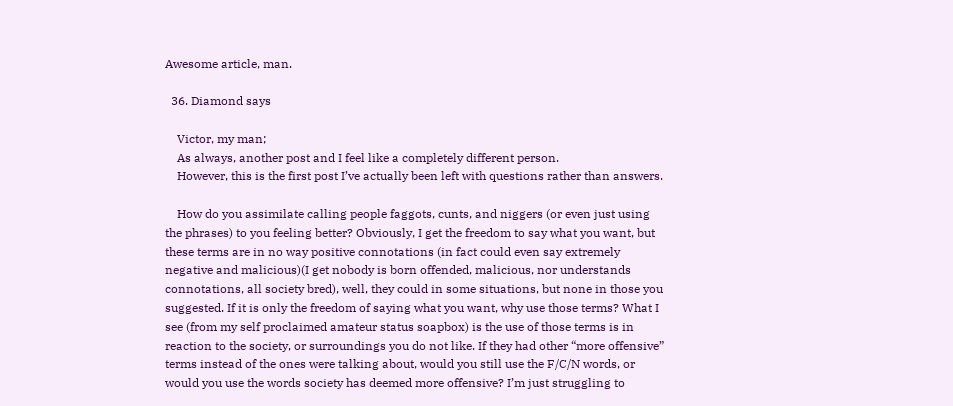Awesome article, man.

  36. Diamond says

    Victor, my man;
    As always, another post and I feel like a completely different person.
    However, this is the first post I’ve actually been left with questions rather than answers.

    How do you assimilate calling people faggots, cunts, and niggers (or even just using the phrases) to you feeling better? Obviously, I get the freedom to say what you want, but these terms are in no way positive connotations (in fact could even say extremely negative and malicious)(I get nobody is born offended, malicious, nor understands connotations, all society bred), well, they could in some situations, but none in those you suggested. If it is only the freedom of saying what you want, why use those terms? What I see (from my self proclaimed amateur status soapbox) is the use of those terms is in reaction to the society, or surroundings you do not like. If they had other “more offensive” terms instead of the ones were talking about, would you still use the F/C/N words, or would you use the words society has deemed more offensive? I’m just struggling to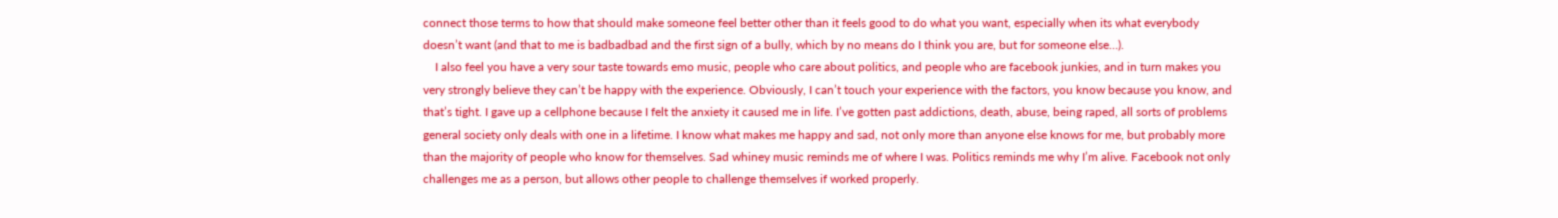connect those terms to how that should make someone feel better other than it feels good to do what you want, especially when its what everybody doesn’t want (and that to me is badbadbad and the first sign of a bully, which by no means do I think you are, but for someone else…).
    I also feel you have a very sour taste towards emo music, people who care about politics, and people who are facebook junkies, and in turn makes you very strongly believe they can’t be happy with the experience. Obviously, I can’t touch your experience with the factors, you know because you know, and that’s tight. I gave up a cellphone because I felt the anxiety it caused me in life. I’ve gotten past addictions, death, abuse, being raped, all sorts of problems general society only deals with one in a lifetime. I know what makes me happy and sad, not only more than anyone else knows for me, but probably more than the majority of people who know for themselves. Sad whiney music reminds me of where I was. Politics reminds me why I’m alive. Facebook not only challenges me as a person, but allows other people to challenge themselves if worked properly.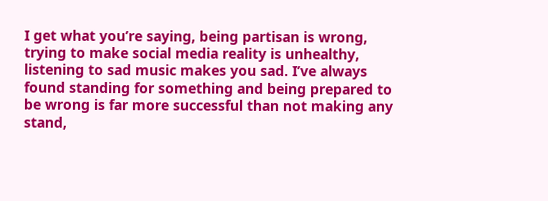I get what you’re saying, being partisan is wrong, trying to make social media reality is unhealthy, listening to sad music makes you sad. I’ve always found standing for something and being prepared to be wrong is far more successful than not making any stand,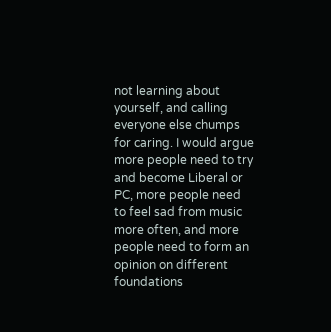not learning about yourself, and calling everyone else chumps for caring. I would argue more people need to try and become Liberal or PC, more people need to feel sad from music more often, and more people need to form an opinion on different foundations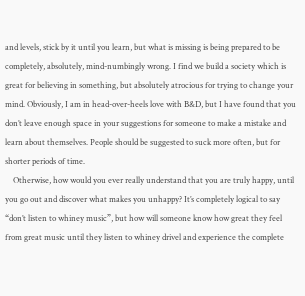and levels, stick by it until you learn, but what is missing is being prepared to be completely, absolutely, mind-numbingly wrong. I find we build a society which is great for believing in something, but absolutely atrocious for trying to change your mind. Obviously, I am in head-over-heels love with B&D, but I have found that you don’t leave enough space in your suggestions for someone to make a mistake and learn about themselves. People should be suggested to suck more often, but for shorter periods of time.
    Otherwise, how would you ever really understand that you are truly happy, until you go out and discover what makes you unhappy? It’s completely logical to say “don’t listen to whiney music”, but how will someone know how great they feel from great music until they listen to whiney drivel and experience the complete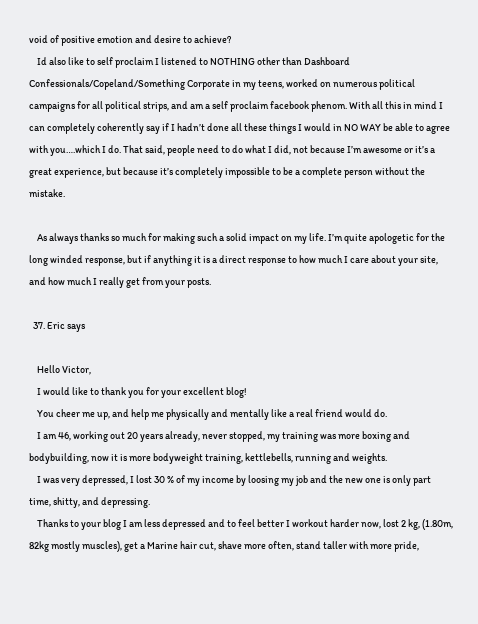void of positive emotion and desire to achieve?
    Id also like to self proclaim I listened to NOTHING other than Dashboard Confessionals/Copeland/Something Corporate in my teens, worked on numerous political campaigns for all political strips, and am a self proclaim facebook phenom. With all this in mind I can completely coherently say if I hadn’t done all these things I would in NO WAY be able to agree with you….which I do. That said, people need to do what I did, not because I’m awesome or it’s a great experience, but because it’s completely impossible to be a complete person without the mistake.

    As always thanks so much for making such a solid impact on my life. I’m quite apologetic for the long winded response, but if anything it is a direct response to how much I care about your site, and how much I really get from your posts.

  37. Eric says

    Hello Victor,
    I would like to thank you for your excellent blog!
    You cheer me up, and help me physically and mentally like a real friend would do.
    I am 46, working out 20 years already, never stopped, my training was more boxing and bodybuilding, now it is more bodyweight training, kettlebells, running and weights.
    I was very depressed, I lost 30 % of my income by loosing my job and the new one is only part time, shitty, and depressing.
    Thanks to your blog I am less depressed and to feel better I workout harder now, lost 2 kg, (1.80m, 82kg mostly muscles), get a Marine hair cut, shave more often, stand taller with more pride,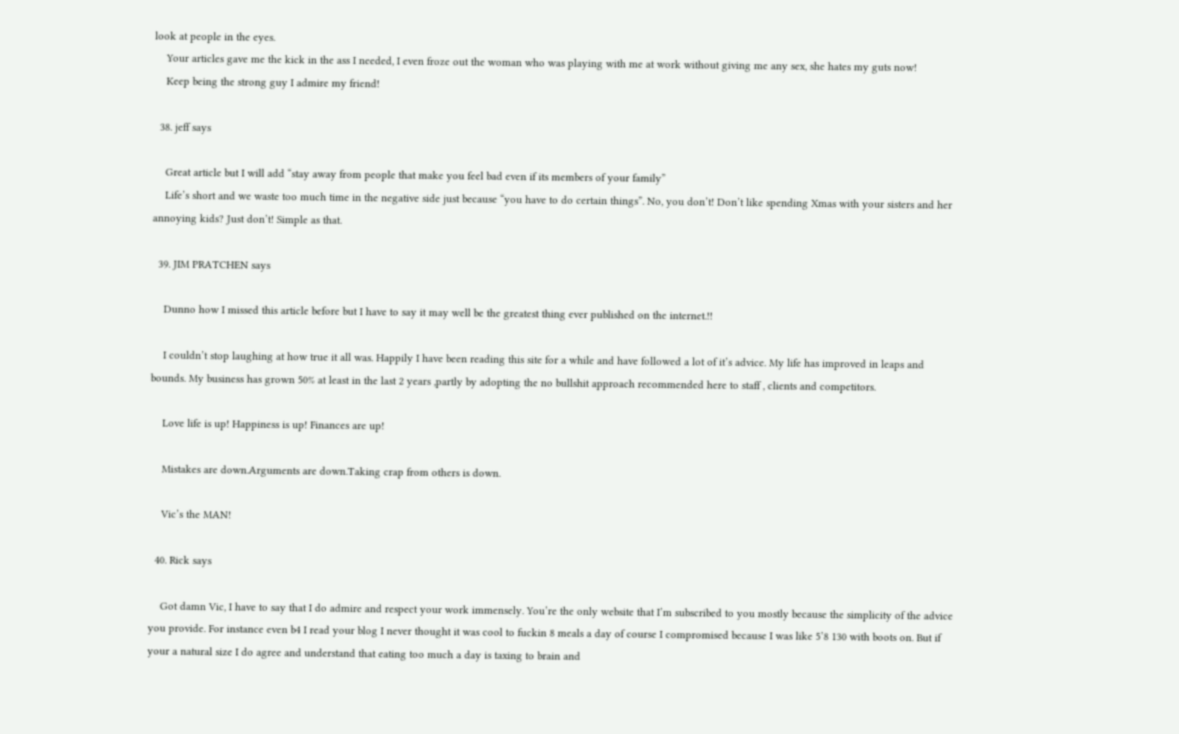look at people in the eyes.
    Your articles gave me the kick in the ass I needed, I even froze out the woman who was playing with me at work without giving me any sex, she hates my guts now!
    Keep being the strong guy I admire my friend!

  38. jeff says

    Great article but I will add “stay away from people that make you feel bad even if its members of your family”
    Life’s short and we waste too much time in the negative side just because “you have to do certain things”. No, you don’t! Don’t like spending Xmas with your sisters and her annoying kids? Just don’t! Simple as that.

  39. JIM PRATCHEN says

    Dunno how I missed this article before but I have to say it may well be the greatest thing ever published on the internet.!!

    I couldn’t stop laughing at how true it all was. Happily I have been reading this site for a while and have followed a lot of it’s advice. My life has improved in leaps and bounds. My business has grown 50% at least in the last 2 years ,partly by adopting the no bullshit approach recommended here to staff , clients and competitors.

    Love life is up! Happiness is up! Finances are up!

    Mistakes are down.Arguments are down.Taking crap from others is down.

    Vic’s the MAN!

  40. Rick says

    Got damn Vic, I have to say that I do admire and respect your work immensely. You’re the only website that I’m subscribed to you mostly because the simplicity of the advice you provide. For instance even b4 I read your blog I never thought it was cool to fuckin 8 meals a day of course I compromised because I was like 5’8 130 with boots on. But if your a natural size I do agree and understand that eating too much a day is taxing to brain and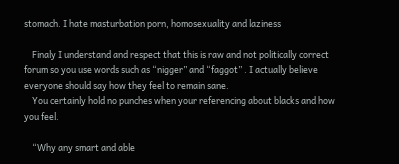stomach. I hate masturbation porn, homosexuality and laziness

    Finaly I understand and respect that this is raw and not politically correct forum so you use words such as “nigger” and “faggot” . I actually believe everyone should say how they feel to remain sane.
    You certainly hold no punches when your referencing about blacks and how you feel.

    “Why any smart and able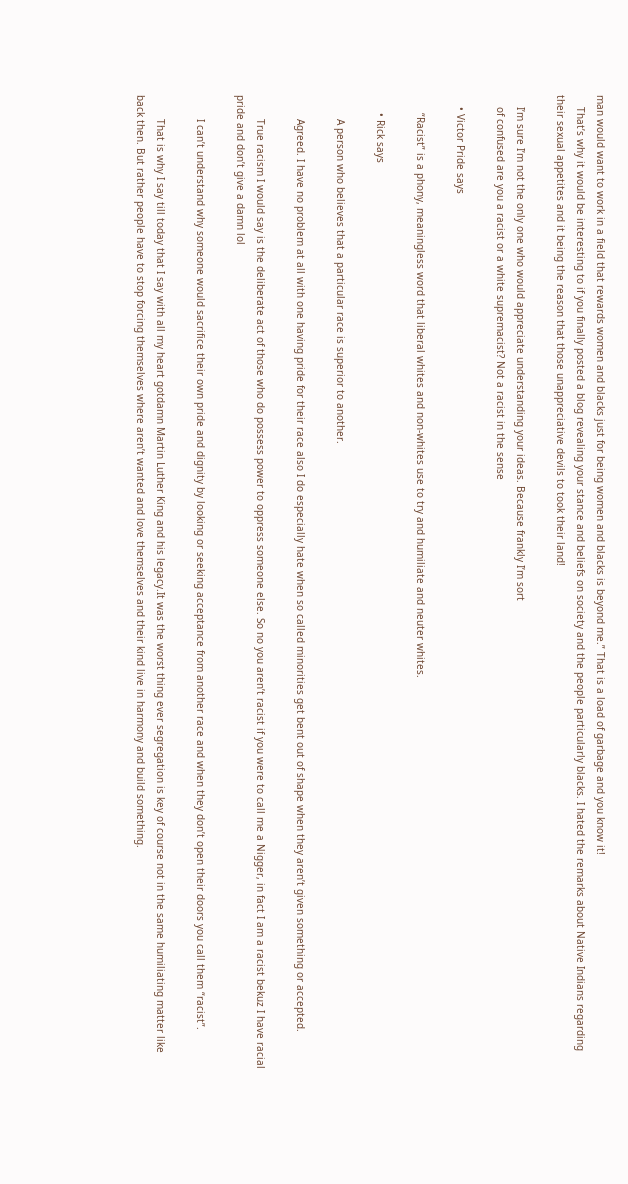man would want to work in a field that rewards women and blacks just for being women and blacks is beyond me.” That is a load of garbage and you know it!
    That’s why it would be interesting to if you finally posted a blog revealing your stance and beliefs on society and the people particularly blacks. I hated the remarks about Native Indians regarding their sexual appetites and it being the reason that those unappreciative devils to took their land!

    I’m sure I’m not the only one who would appreciate understanding your ideas. Because frankly I’m sort
    of confused are you a racist or a white supremacist? Not a racist in the sense

    • Victor Pride says

      “Racist” is a phony, meaningless word that liberal whites and non-whites use to try and humiliate and neuter whites.

      • Rick says

        A person who believes that a particular race is superior to another.

        Agreed. I have no problem at all with one having pride for their race also I do especially hate when so called minorities get bent out of shape when they aren’t given something or accepted.

        True racism I would say is the deliberate act of those who do possess power to oppress someone else. So no you aren’t racist if you were to call me a Nigger, in fact I am a racist bekuz I have racial pride and don’t give a damn lol

        I can’t understand why someone would sacrifice their own pride and dignity by looking or seeking acceptance from another race and when they don’t open their doors you call them “racist”.

        That is why I say till today that I say with all my heart gotdamn Martin Luther King and his legacy.It was the worst thing ever segregation is key of course not in the same humiliating matter like back then. But rather people have to stop forcing themselves where aren’t wanted and love themselves and their kind live in harmony and build something.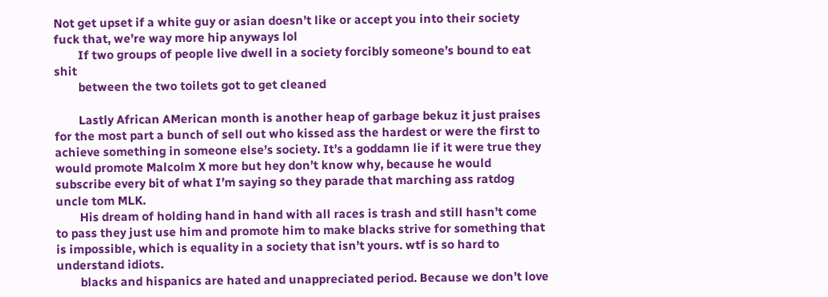Not get upset if a white guy or asian doesn’t like or accept you into their society fuck that, we’re way more hip anyways lol
        If two groups of people live dwell in a society forcibly someone’s bound to eat shit
        between the two toilets got to get cleaned

        Lastly African AMerican month is another heap of garbage bekuz it just praises for the most part a bunch of sell out who kissed ass the hardest or were the first to achieve something in someone else’s society. It’s a goddamn lie if it were true they would promote Malcolm X more but hey don’t know why, because he would subscribe every bit of what I’m saying so they parade that marching ass ratdog uncle tom MLK.
        His dream of holding hand in hand with all races is trash and still hasn’t come to pass they just use him and promote him to make blacks strive for something that is impossible, which is equality in a society that isn’t yours. wtf is so hard to understand idiots.
        blacks and hispanics are hated and unappreciated period. Because we don’t love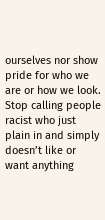ourselves nor show pride for who we are or how we look. Stop calling people racist who just plain in and simply doesn’t like or want anything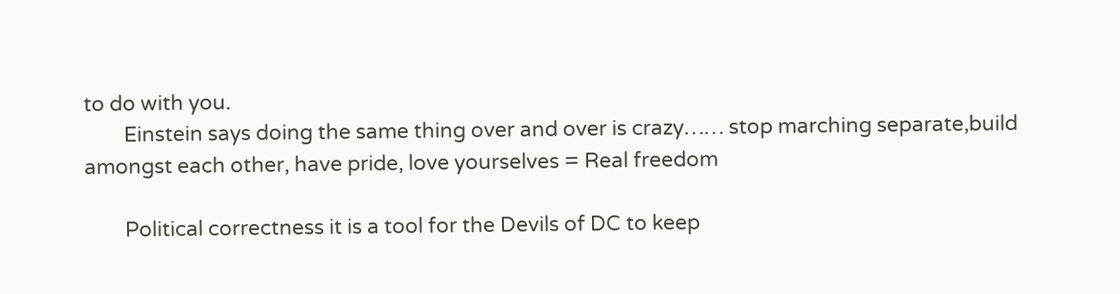to do with you.
        Einstein says doing the same thing over and over is crazy…… stop marching separate,build amongst each other, have pride, love yourselves = Real freedom

        Political correctness it is a tool for the Devils of DC to keep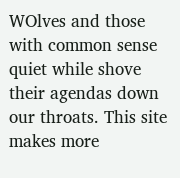WOlves and those with common sense quiet while shove their agendas down our throats. This site makes more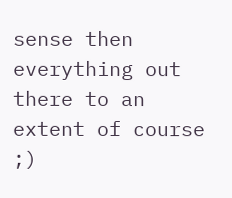sense then everything out there to an extent of course ;)